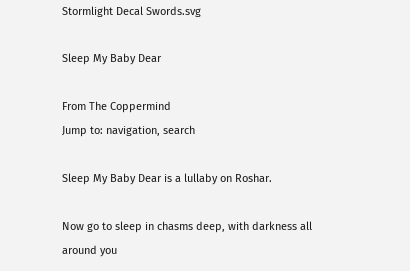Stormlight Decal Swords.svg

Sleep My Baby Dear

From The Coppermind
Jump to: navigation, search

Sleep My Baby Dear is a lullaby on Roshar.

Now go to sleep in chasms deep, with darkness all around you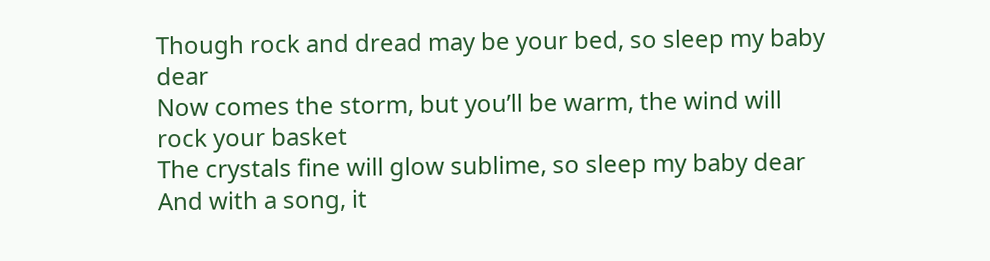Though rock and dread may be your bed, so sleep my baby dear
Now comes the storm, but you’ll be warm, the wind will rock your basket
The crystals fine will glow sublime, so sleep my baby dear
And with a song, it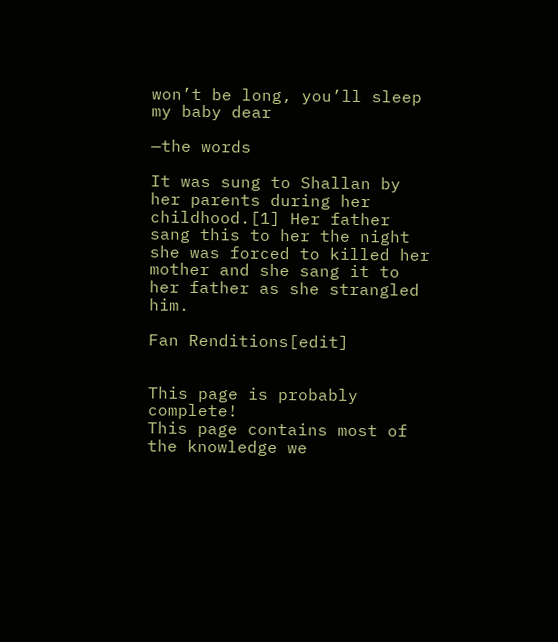won’t be long, you’ll sleep my baby dear

—the words

It was sung to Shallan by her parents during her childhood.[1] Her father sang this to her the night she was forced to killed her mother and she sang it to her father as she strangled him.

Fan Renditions[edit]


This page is probably complete!
This page contains most of the knowledge we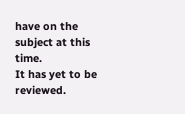have on the subject at this time.
It has yet to be reviewed.